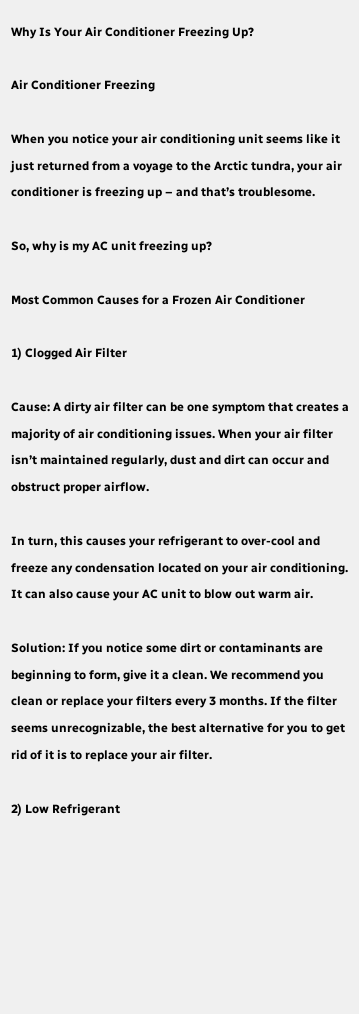Why Is Your Air Conditioner Freezing Up?

Air Conditioner Freezing

When you notice your air conditioning unit seems like it just returned from a voyage to the Arctic tundra, your air conditioner is freezing up – and that’s troublesome.

So, why is my AC unit freezing up?

Most Common Causes for a Frozen Air Conditioner

1) Clogged Air Filter

Cause: A dirty air filter can be one symptom that creates a majority of air conditioning issues. When your air filter isn’t maintained regularly, dust and dirt can occur and obstruct proper airflow.

In turn, this causes your refrigerant to over-cool and freeze any condensation located on your air conditioning. It can also cause your AC unit to blow out warm air.

Solution: If you notice some dirt or contaminants are beginning to form, give it a clean. We recommend you clean or replace your filters every 3 months. If the filter seems unrecognizable, the best alternative for you to get rid of it is to replace your air filter.

2) Low Refrigerant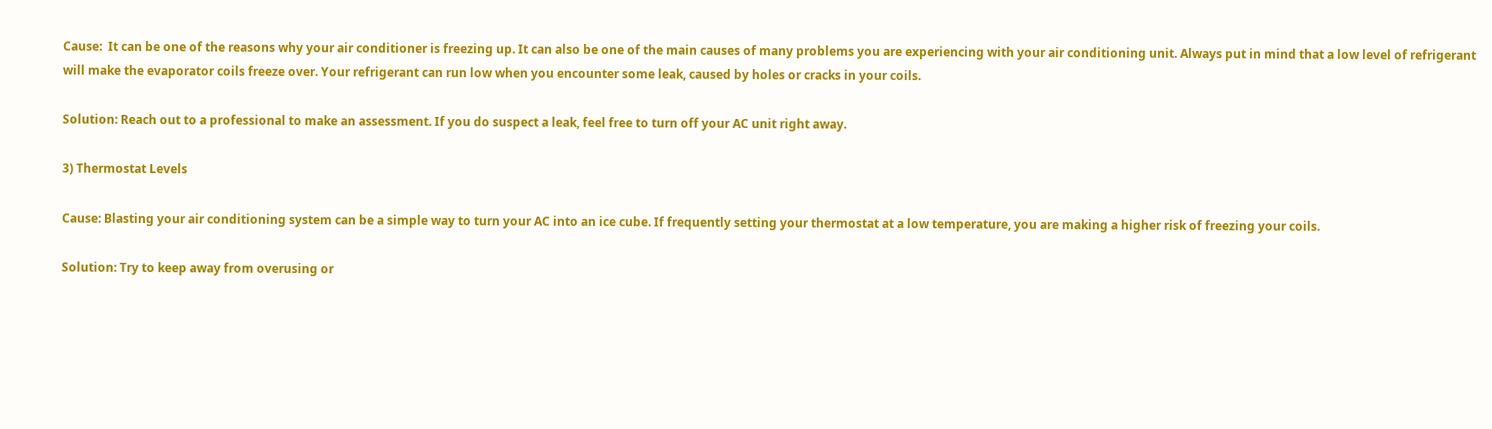Cause:  It can be one of the reasons why your air conditioner is freezing up. It can also be one of the main causes of many problems you are experiencing with your air conditioning unit. Always put in mind that a low level of refrigerant will make the evaporator coils freeze over. Your refrigerant can run low when you encounter some leak, caused by holes or cracks in your coils.

Solution: Reach out to a professional to make an assessment. If you do suspect a leak, feel free to turn off your AC unit right away.

3) Thermostat Levels

Cause: Blasting your air conditioning system can be a simple way to turn your AC into an ice cube. If frequently setting your thermostat at a low temperature, you are making a higher risk of freezing your coils.

Solution: Try to keep away from overusing or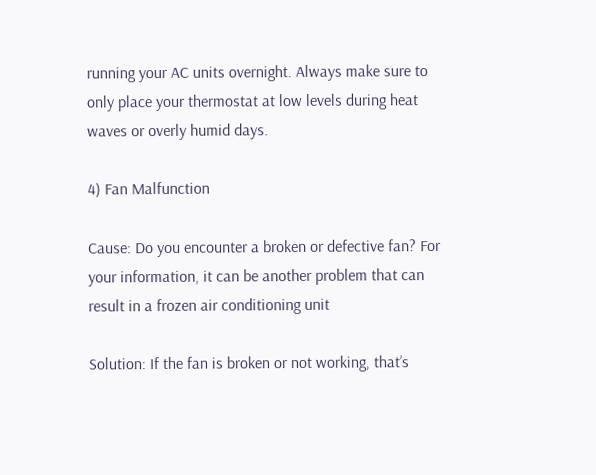running your AC units overnight. Always make sure to only place your thermostat at low levels during heat waves or overly humid days.

4) Fan Malfunction

Cause: Do you encounter a broken or defective fan? For your information, it can be another problem that can result in a frozen air conditioning unit

Solution: If the fan is broken or not working, that’s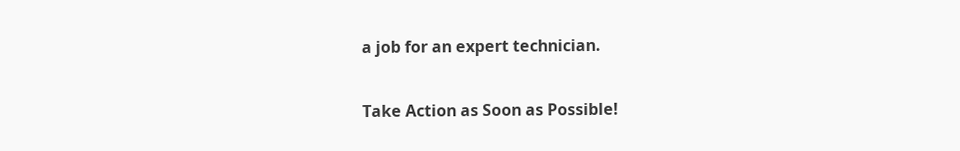a job for an expert technician.

Take Action as Soon as Possible!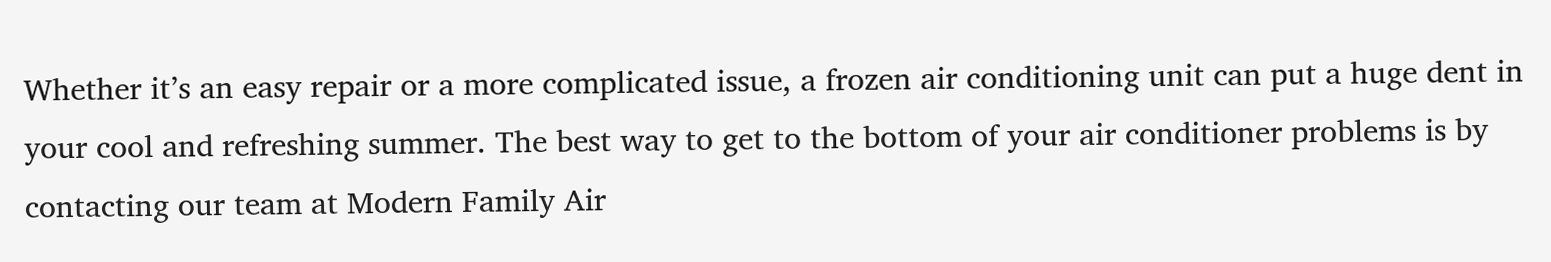Whether it’s an easy repair or a more complicated issue, a frozen air conditioning unit can put a huge dent in your cool and refreshing summer. The best way to get to the bottom of your air conditioner problems is by contacting our team at Modern Family Air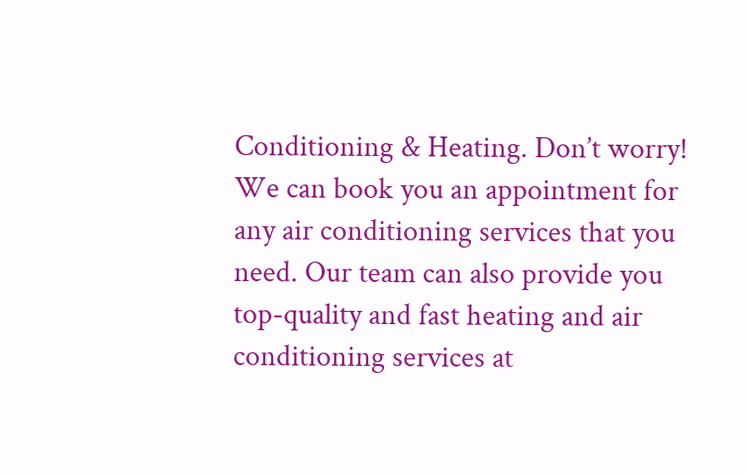Conditioning & Heating. Don’t worry! We can book you an appointment for any air conditioning services that you need. Our team can also provide you top-quality and fast heating and air conditioning services at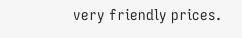very friendly prices.